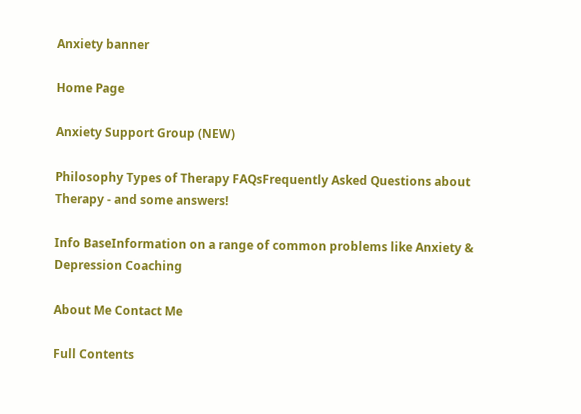Anxiety banner

Home Page

Anxiety Support Group (NEW)

Philosophy Types of Therapy FAQsFrequently Asked Questions about Therapy - and some answers!

Info BaseInformation on a range of common problems like Anxiety & Depression Coaching

About Me Contact Me

Full Contents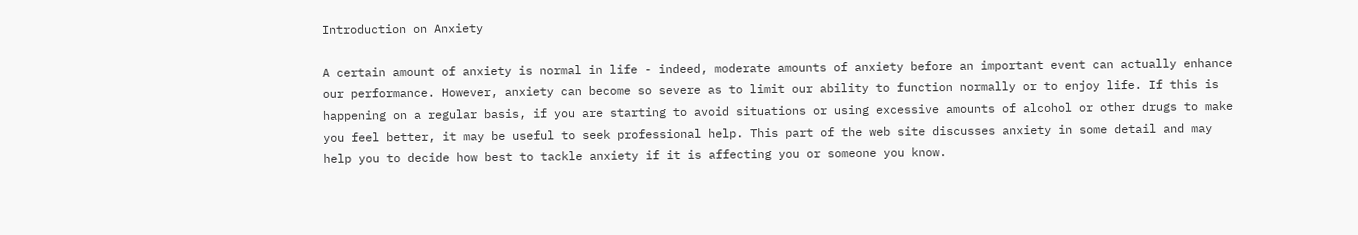Introduction on Anxiety

A certain amount of anxiety is normal in life - indeed, moderate amounts of anxiety before an important event can actually enhance our performance. However, anxiety can become so severe as to limit our ability to function normally or to enjoy life. If this is happening on a regular basis, if you are starting to avoid situations or using excessive amounts of alcohol or other drugs to make you feel better, it may be useful to seek professional help. This part of the web site discusses anxiety in some detail and may help you to decide how best to tackle anxiety if it is affecting you or someone you know.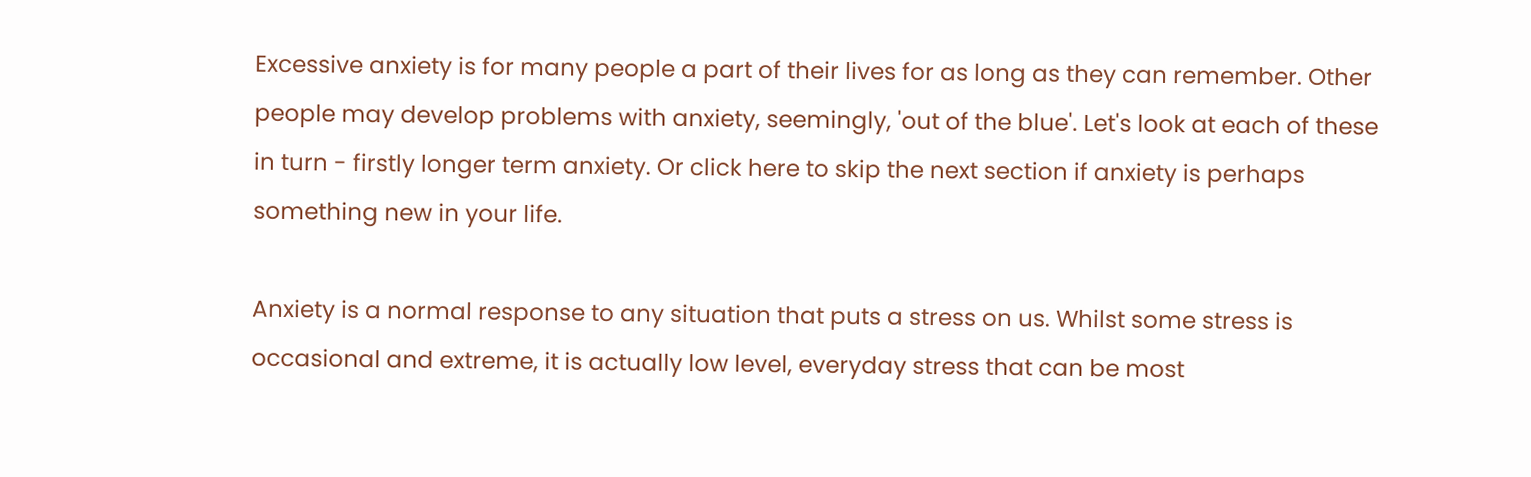Excessive anxiety is for many people a part of their lives for as long as they can remember. Other people may develop problems with anxiety, seemingly, 'out of the blue'. Let's look at each of these in turn - firstly longer term anxiety. Or click here to skip the next section if anxiety is perhaps something new in your life.

Anxiety is a normal response to any situation that puts a stress on us. Whilst some stress is occasional and extreme, it is actually low level, everyday stress that can be most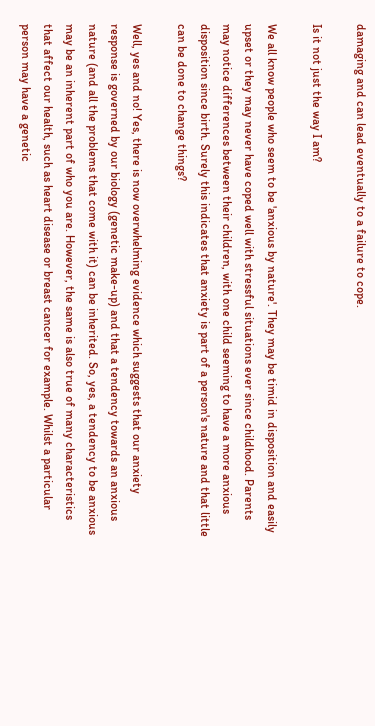damaging and can lead eventually to a failure to cope.

Is it not just the way I am?

We all know people who seem to be 'anxious by nature'. They may be timid in disposition and easily upset or they may never have coped well with stressful situations ever since childhood. Parents may notice differences between their children, with one child seeming to have a more anxious disposition since birth. Surely this indicates that anxiety is part of a person's nature and that little can be done to change things?

Well, yes and no! Yes, there is now overwhelming evidence which suggests that our anxiety response is governed by our biology (genetic make-up) and that a tendency towards an anxious nature (and all the problems that come with it) can be inherited. So, yes, a tendency to be anxious may be an inherent part of who you are. However, the same is also true of many characteristics that affect our health, such as heart disease or breast cancer for example. Whilst a particular person may have a genetic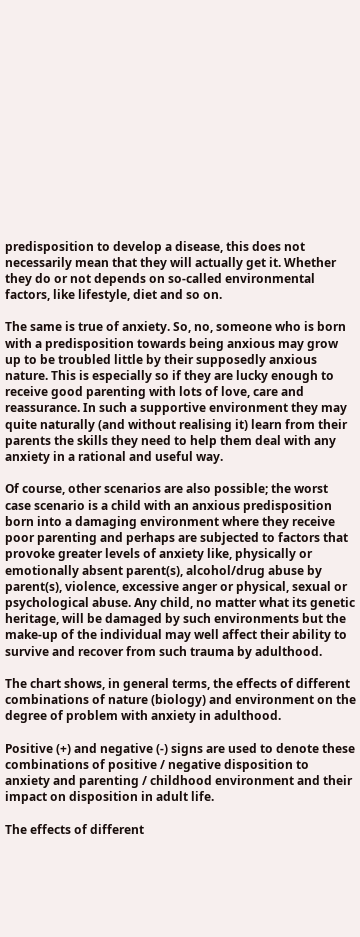predisposition to develop a disease, this does not necessarily mean that they will actually get it. Whether they do or not depends on so-called environmental factors, like lifestyle, diet and so on.

The same is true of anxiety. So, no, someone who is born with a predisposition towards being anxious may grow up to be troubled little by their supposedly anxious nature. This is especially so if they are lucky enough to receive good parenting with lots of love, care and reassurance. In such a supportive environment they may quite naturally (and without realising it) learn from their parents the skills they need to help them deal with any anxiety in a rational and useful way.

Of course, other scenarios are also possible; the worst case scenario is a child with an anxious predisposition born into a damaging environment where they receive poor parenting and perhaps are subjected to factors that provoke greater levels of anxiety like, physically or emotionally absent parent(s), alcohol/drug abuse by parent(s), violence, excessive anger or physical, sexual or psychological abuse. Any child, no matter what its genetic heritage, will be damaged by such environments but the make-up of the individual may well affect their ability to survive and recover from such trauma by adulthood.

The chart shows, in general terms, the effects of different combinations of nature (biology) and environment on the  degree of problem with anxiety in adulthood.

Positive (+) and negative (-) signs are used to denote these combinations of positive / negative disposition to anxiety and parenting / childhood environment and their impact on disposition in adult life.

The effects of different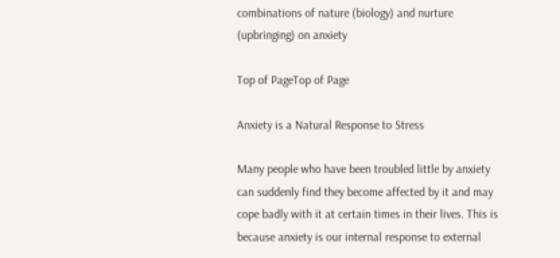combinations of nature (biology) and nurture (upbringing) on anxiety

Top of PageTop of Page

Anxiety is a Natural Response to Stress

Many people who have been troubled little by anxiety can suddenly find they become affected by it and may cope badly with it at certain times in their lives. This is because anxiety is our internal response to external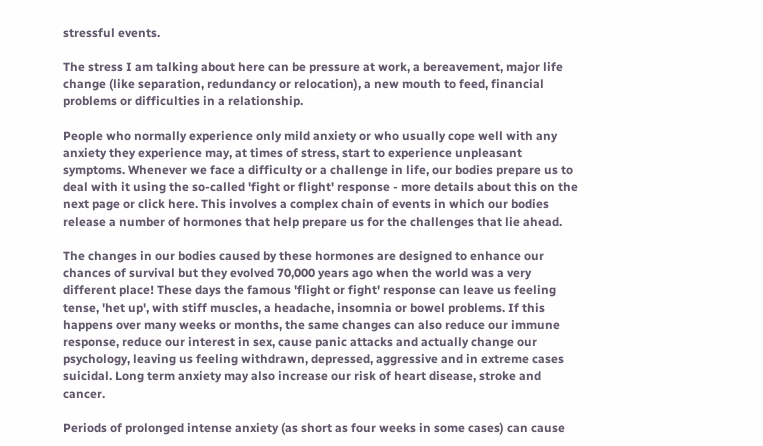stressful events.

The stress I am talking about here can be pressure at work, a bereavement, major life change (like separation, redundancy or relocation), a new mouth to feed, financial problems or difficulties in a relationship.

People who normally experience only mild anxiety or who usually cope well with any anxiety they experience may, at times of stress, start to experience unpleasant symptoms. Whenever we face a difficulty or a challenge in life, our bodies prepare us to deal with it using the so-called 'fight or flight' response - more details about this on the next page or click here. This involves a complex chain of events in which our bodies release a number of hormones that help prepare us for the challenges that lie ahead.

The changes in our bodies caused by these hormones are designed to enhance our chances of survival but they evolved 70,000 years ago when the world was a very different place! These days the famous 'flight or fight' response can leave us feeling tense, 'het up', with stiff muscles, a headache, insomnia or bowel problems. If this happens over many weeks or months, the same changes can also reduce our immune response, reduce our interest in sex, cause panic attacks and actually change our psychology, leaving us feeling withdrawn, depressed, aggressive and in extreme cases suicidal. Long term anxiety may also increase our risk of heart disease, stroke and cancer.

Periods of prolonged intense anxiety (as short as four weeks in some cases) can cause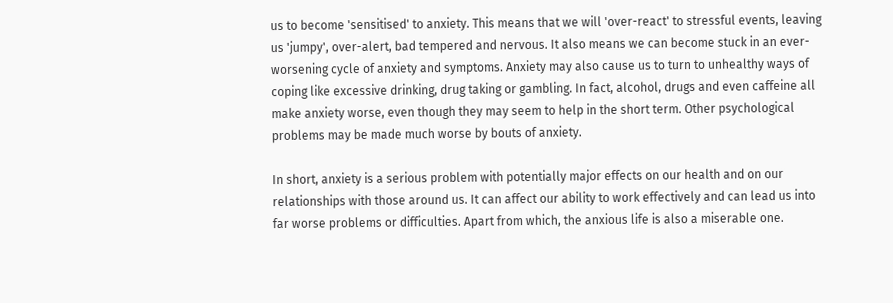us to become 'sensitised' to anxiety. This means that we will 'over-react' to stressful events, leaving us 'jumpy', over-alert, bad tempered and nervous. It also means we can become stuck in an ever-worsening cycle of anxiety and symptoms. Anxiety may also cause us to turn to unhealthy ways of coping like excessive drinking, drug taking or gambling. In fact, alcohol, drugs and even caffeine all make anxiety worse, even though they may seem to help in the short term. Other psychological problems may be made much worse by bouts of anxiety.

In short, anxiety is a serious problem with potentially major effects on our health and on our relationships with those around us. It can affect our ability to work effectively and can lead us into far worse problems or difficulties. Apart from which, the anxious life is also a miserable one.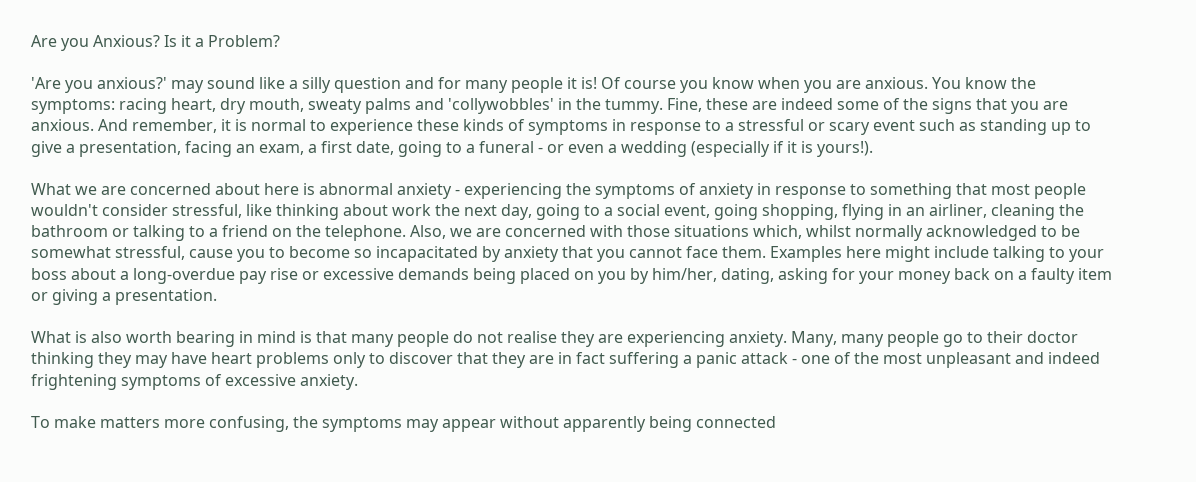Are you Anxious? Is it a Problem?

'Are you anxious?' may sound like a silly question and for many people it is! Of course you know when you are anxious. You know the symptoms: racing heart, dry mouth, sweaty palms and 'collywobbles' in the tummy. Fine, these are indeed some of the signs that you are anxious. And remember, it is normal to experience these kinds of symptoms in response to a stressful or scary event such as standing up to give a presentation, facing an exam, a first date, going to a funeral - or even a wedding (especially if it is yours!).

What we are concerned about here is abnormal anxiety - experiencing the symptoms of anxiety in response to something that most people wouldn't consider stressful, like thinking about work the next day, going to a social event, going shopping, flying in an airliner, cleaning the bathroom or talking to a friend on the telephone. Also, we are concerned with those situations which, whilst normally acknowledged to be somewhat stressful, cause you to become so incapacitated by anxiety that you cannot face them. Examples here might include talking to your boss about a long-overdue pay rise or excessive demands being placed on you by him/her, dating, asking for your money back on a faulty item or giving a presentation.

What is also worth bearing in mind is that many people do not realise they are experiencing anxiety. Many, many people go to their doctor thinking they may have heart problems only to discover that they are in fact suffering a panic attack - one of the most unpleasant and indeed frightening symptoms of excessive anxiety.

To make matters more confusing, the symptoms may appear without apparently being connected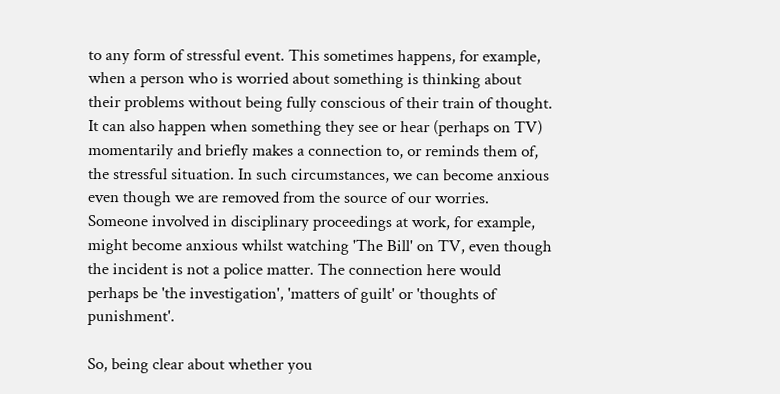to any form of stressful event. This sometimes happens, for example, when a person who is worried about something is thinking about their problems without being fully conscious of their train of thought. It can also happen when something they see or hear (perhaps on TV) momentarily and briefly makes a connection to, or reminds them of, the stressful situation. In such circumstances, we can become anxious even though we are removed from the source of our worries. Someone involved in disciplinary proceedings at work, for example, might become anxious whilst watching 'The Bill' on TV, even though the incident is not a police matter. The connection here would perhaps be 'the investigation', 'matters of guilt' or 'thoughts of punishment'.

So, being clear about whether you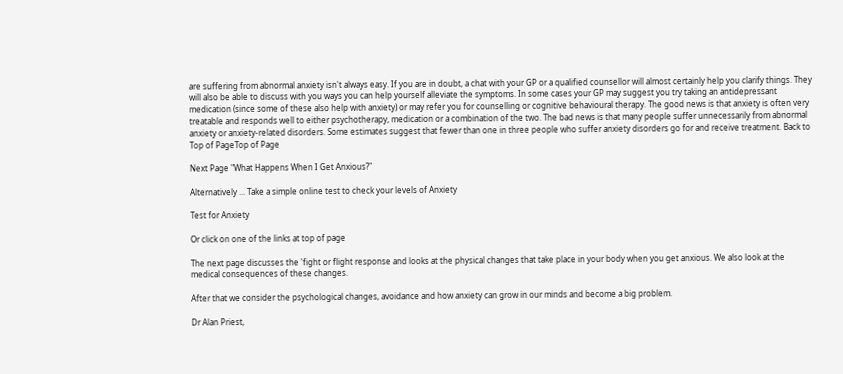are suffering from abnormal anxiety isn't always easy. If you are in doubt, a chat with your GP or a qualified counsellor will almost certainly help you clarify things. They will also be able to discuss with you ways you can help yourself alleviate the symptoms. In some cases your GP may suggest you try taking an antidepressant medication (since some of these also help with anxiety) or may refer you for counselling or cognitive behavioural therapy. The good news is that anxiety is often very treatable and responds well to either psychotherapy, medication or a combination of the two. The bad news is that many people suffer unnecessarily from abnormal anxiety or anxiety-related disorders. Some estimates suggest that fewer than one in three people who suffer anxiety disorders go for and receive treatment. Back to Top of PageTop of Page

Next Page "What Happens When I Get Anxious?"

Alternatively ... Take a simple online test to check your levels of Anxiety

Test for Anxiety

Or click on one of the links at top of page

The next page discusses the 'fight or flight response and looks at the physical changes that take place in your body when you get anxious. We also look at the medical consequences of these changes.

After that we consider the psychological changes, avoidance and how anxiety can grow in our minds and become a big problem.

Dr Alan Priest,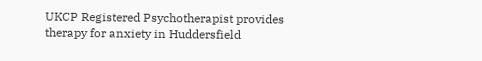UKCP Registered Psychotherapist provides therapy for anxiety in Huddersfield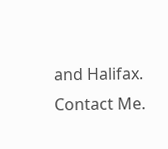and Halifax. Contact Me.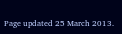Page updated 25 March 2013.